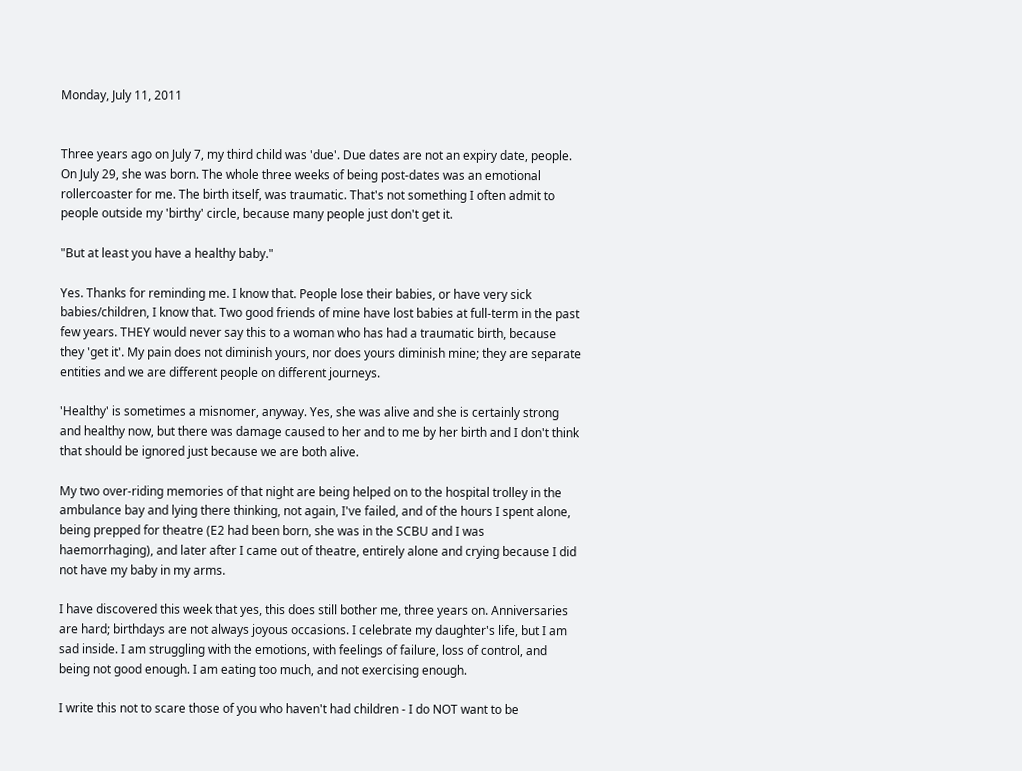Monday, July 11, 2011


Three years ago on July 7, my third child was 'due'. Due dates are not an expiry date, people. On July 29, she was born. The whole three weeks of being post-dates was an emotional rollercoaster for me. The birth itself, was traumatic. That's not something I often admit to people outside my 'birthy' circle, because many people just don't get it.

"But at least you have a healthy baby."

Yes. Thanks for reminding me. I know that. People lose their babies, or have very sick babies/children, I know that. Two good friends of mine have lost babies at full-term in the past few years. THEY would never say this to a woman who has had a traumatic birth, because they 'get it'. My pain does not diminish yours, nor does yours diminish mine; they are separate entities and we are different people on different journeys.

'Healthy' is sometimes a misnomer, anyway. Yes, she was alive and she is certainly strong and healthy now, but there was damage caused to her and to me by her birth and I don't think that should be ignored just because we are both alive.

My two over-riding memories of that night are being helped on to the hospital trolley in the ambulance bay and lying there thinking, not again, I've failed, and of the hours I spent alone, being prepped for theatre (E2 had been born, she was in the SCBU and I was haemorrhaging), and later after I came out of theatre, entirely alone and crying because I did not have my baby in my arms.

I have discovered this week that yes, this does still bother me, three years on. Anniversaries are hard; birthdays are not always joyous occasions. I celebrate my daughter's life, but I am sad inside. I am struggling with the emotions, with feelings of failure, loss of control, and being not good enough. I am eating too much, and not exercising enough.

I write this not to scare those of you who haven't had children - I do NOT want to be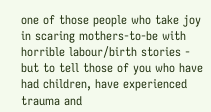one of those people who take joy in scaring mothers-to-be with horrible labour/birth stories - but to tell those of you who have had children, have experienced trauma and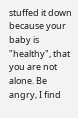stuffed it down because your baby is "healthy", that you are not alone. Be angry, I find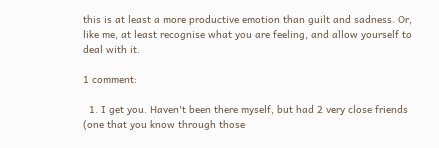this is at least a more productive emotion than guilt and sadness. Or, like me, at least recognise what you are feeling, and allow yourself to deal with it.

1 comment:

  1. I get you. Haven't been there myself, but had 2 very close friends (one that you know through those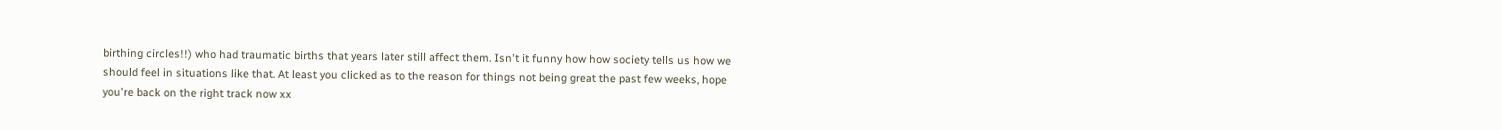birthing circles!!) who had traumatic births that years later still affect them. Isn't it funny how how society tells us how we should feel in situations like that. At least you clicked as to the reason for things not being great the past few weeks, hope you're back on the right track now xx